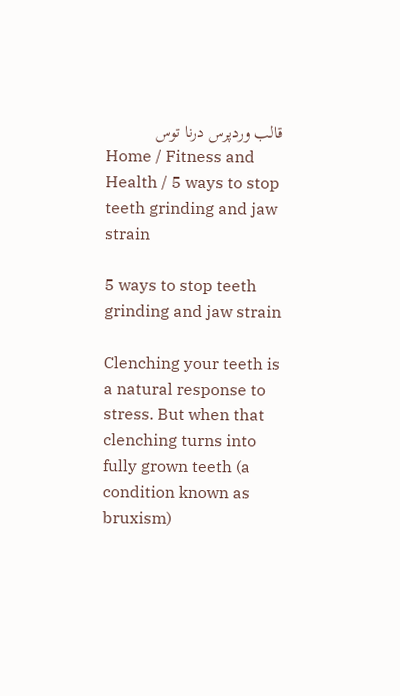قالب وردپرس درنا توس
Home / Fitness and Health / 5 ways to stop teeth grinding and jaw strain

5 ways to stop teeth grinding and jaw strain

Clenching your teeth is a natural response to stress. But when that clenching turns into fully grown teeth (a condition known as bruxism)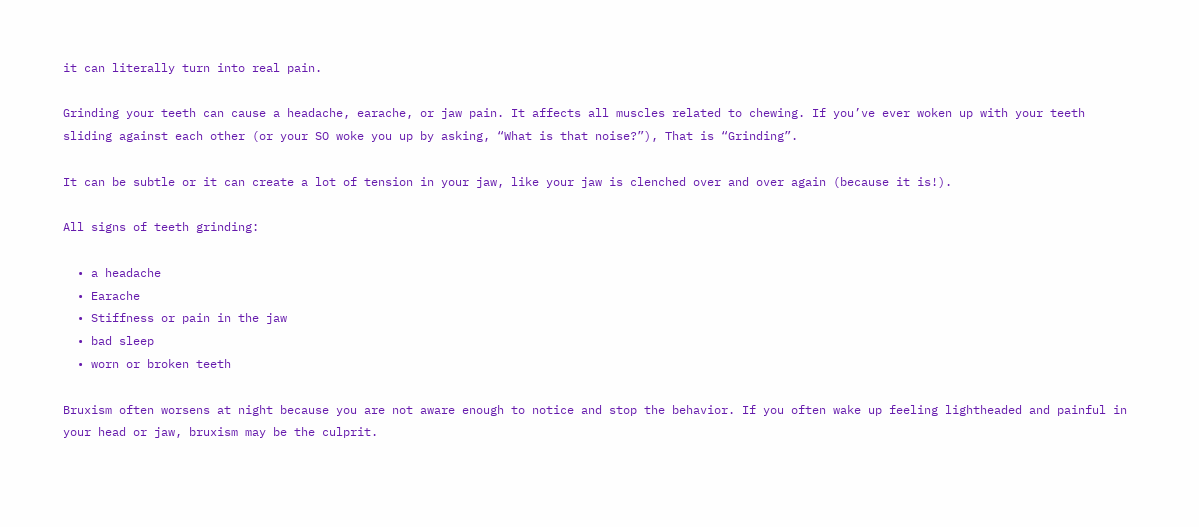it can literally turn into real pain.

Grinding your teeth can cause a headache, earache, or jaw pain. It affects all muscles related to chewing. If you’ve ever woken up with your teeth sliding against each other (or your SO woke you up by asking, “What is that noise?”), That is “Grinding”.

It can be subtle or it can create a lot of tension in your jaw, like your jaw is clenched over and over again (because it is!).

All signs of teeth grinding:

  • a headache
  • Earache
  • Stiffness or pain in the jaw
  • bad sleep
  • worn or broken teeth

Bruxism often worsens at night because you are not aware enough to notice and stop the behavior. If you often wake up feeling lightheaded and painful in your head or jaw, bruxism may be the culprit.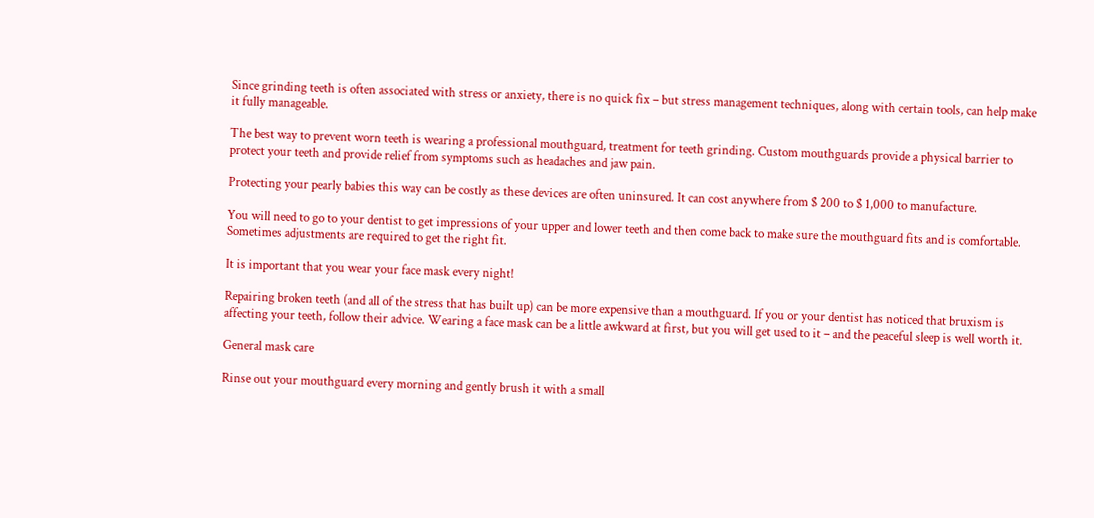Since grinding teeth is often associated with stress or anxiety, there is no quick fix – but stress management techniques, along with certain tools, can help make it fully manageable.

The best way to prevent worn teeth is wearing a professional mouthguard, treatment for teeth grinding. Custom mouthguards provide a physical barrier to protect your teeth and provide relief from symptoms such as headaches and jaw pain.

Protecting your pearly babies this way can be costly as these devices are often uninsured. It can cost anywhere from $ 200 to $ 1,000 to manufacture.

You will need to go to your dentist to get impressions of your upper and lower teeth and then come back to make sure the mouthguard fits and is comfortable. Sometimes adjustments are required to get the right fit.

It is important that you wear your face mask every night!

Repairing broken teeth (and all of the stress that has built up) can be more expensive than a mouthguard. If you or your dentist has noticed that bruxism is affecting your teeth, follow their advice. Wearing a face mask can be a little awkward at first, but you will get used to it – and the peaceful sleep is well worth it.

General mask care

Rinse out your mouthguard every morning and gently brush it with a small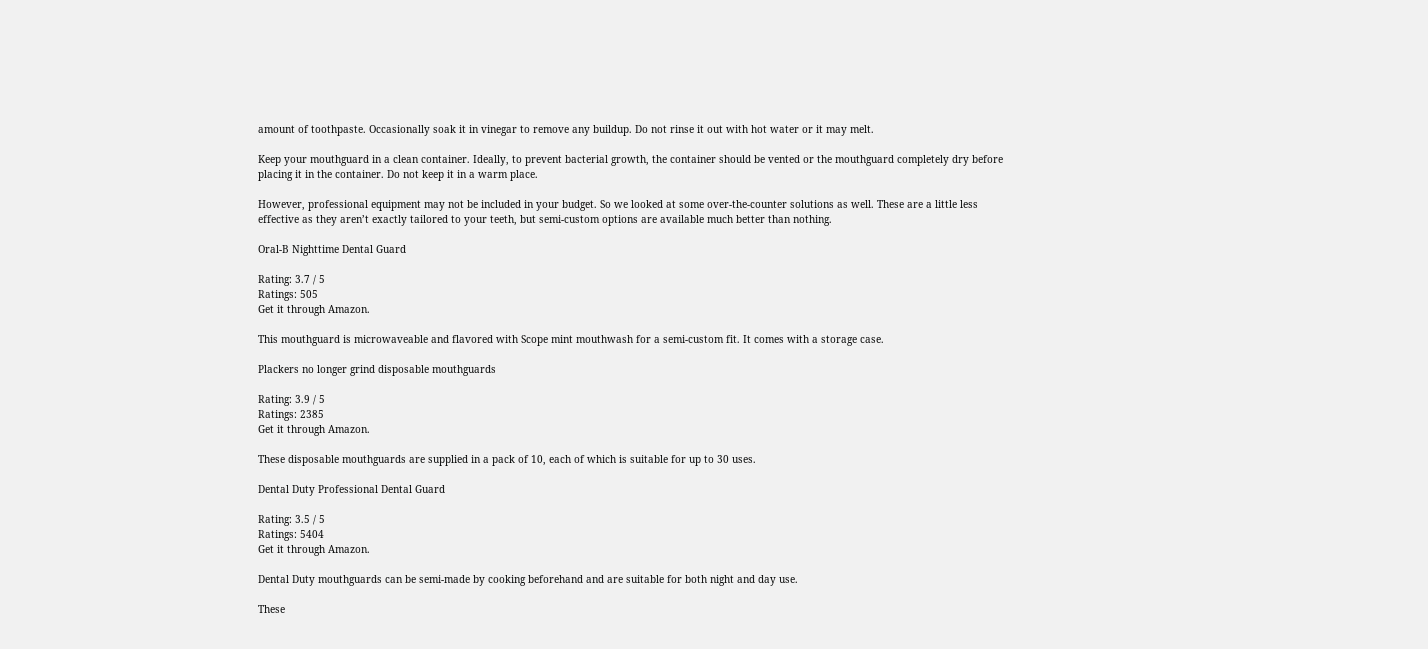amount of toothpaste. Occasionally soak it in vinegar to remove any buildup. Do not rinse it out with hot water or it may melt.

Keep your mouthguard in a clean container. Ideally, to prevent bacterial growth, the container should be vented or the mouthguard completely dry before placing it in the container. Do not keep it in a warm place.

However, professional equipment may not be included in your budget. So we looked at some over-the-counter solutions as well. These are a little less effective as they aren’t exactly tailored to your teeth, but semi-custom options are available much better than nothing.

Oral-B Nighttime Dental Guard

Rating: 3.7 / 5
Ratings: 505
Get it through Amazon.

This mouthguard is microwaveable and flavored with Scope mint mouthwash for a semi-custom fit. It comes with a storage case.

Plackers no longer grind disposable mouthguards

Rating: 3.9 / 5
Ratings: 2385
Get it through Amazon.

These disposable mouthguards are supplied in a pack of 10, each of which is suitable for up to 30 uses.

Dental Duty Professional Dental Guard

Rating: 3.5 / 5
Ratings: 5404
Get it through Amazon.

Dental Duty mouthguards can be semi-made by cooking beforehand and are suitable for both night and day use.

These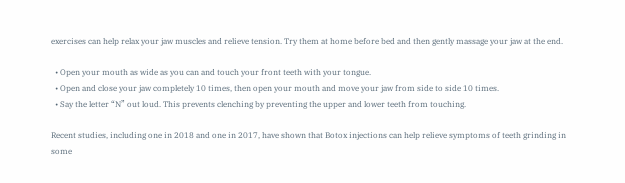exercises can help relax your jaw muscles and relieve tension. Try them at home before bed and then gently massage your jaw at the end.

  • Open your mouth as wide as you can and touch your front teeth with your tongue.
  • Open and close your jaw completely 10 times, then open your mouth and move your jaw from side to side 10 times.
  • Say the letter “N” out loud. This prevents clenching by preventing the upper and lower teeth from touching.

Recent studies, including one in 2018 and one in 2017, have shown that Botox injections can help relieve symptoms of teeth grinding in some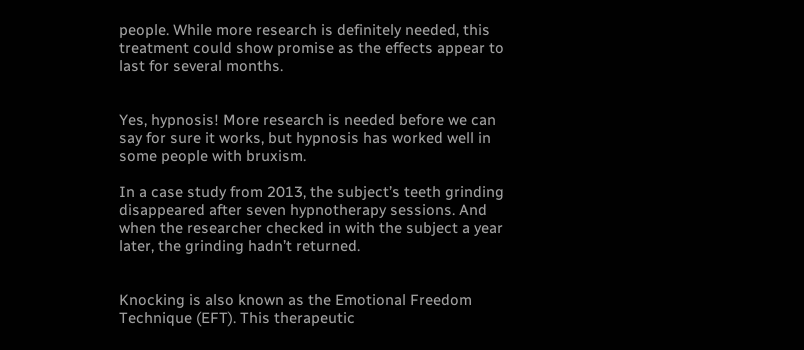people. While more research is definitely needed, this treatment could show promise as the effects appear to last for several months.


Yes, hypnosis! More research is needed before we can say for sure it works, but hypnosis has worked well in some people with bruxism.

In a case study from 2013, the subject’s teeth grinding disappeared after seven hypnotherapy sessions. And when the researcher checked in with the subject a year later, the grinding hadn’t returned.


Knocking is also known as the Emotional Freedom Technique (EFT). This therapeutic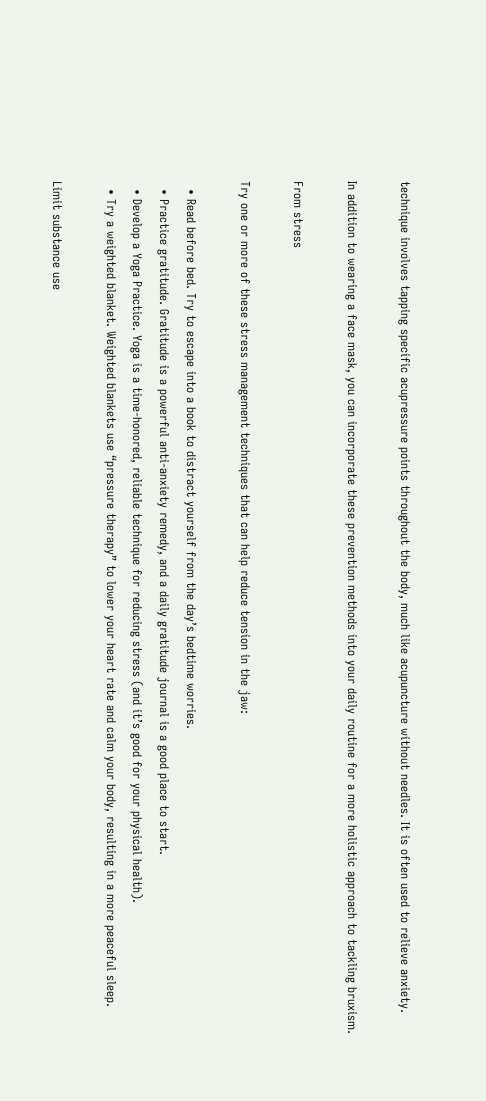technique involves tapping specific acupressure points throughout the body, much like acupuncture without needles. It is often used to relieve anxiety.

In addition to wearing a face mask, you can incorporate these prevention methods into your daily routine for a more holistic approach to tackling bruxism.

From stress

Try one or more of these stress management techniques that can help reduce tension in the jaw:

  • Read before bed. Try to escape into a book to distract yourself from the day’s bedtime worries.
  • Practice gratitude. Gratitude is a powerful anti-anxiety remedy, and a daily gratitude journal is a good place to start.
  • Develop a Yoga Practice. Yoga is a time-honored, reliable technique for reducing stress (and it’s good for your physical health).
  • Try a weighted blanket. Weighted blankets use “pressure therapy” to lower your heart rate and calm your body, resulting in a more peaceful sleep.

Limit substance use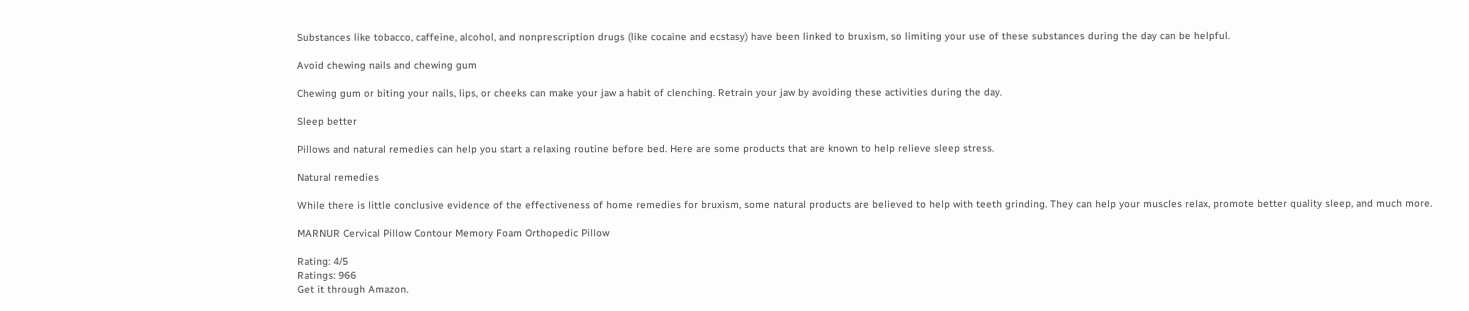Substances like tobacco, caffeine, alcohol, and nonprescription drugs (like cocaine and ecstasy) have been linked to bruxism, so limiting your use of these substances during the day can be helpful.

Avoid chewing nails and chewing gum

Chewing gum or biting your nails, lips, or cheeks can make your jaw a habit of clenching. Retrain your jaw by avoiding these activities during the day.

Sleep better

Pillows and natural remedies can help you start a relaxing routine before bed. Here are some products that are known to help relieve sleep stress.

Natural remedies

While there is little conclusive evidence of the effectiveness of home remedies for bruxism, some natural products are believed to help with teeth grinding. They can help your muscles relax, promote better quality sleep, and much more.

MARNUR Cervical Pillow Contour Memory Foam Orthopedic Pillow

Rating: 4/5
Ratings: 966
Get it through Amazon.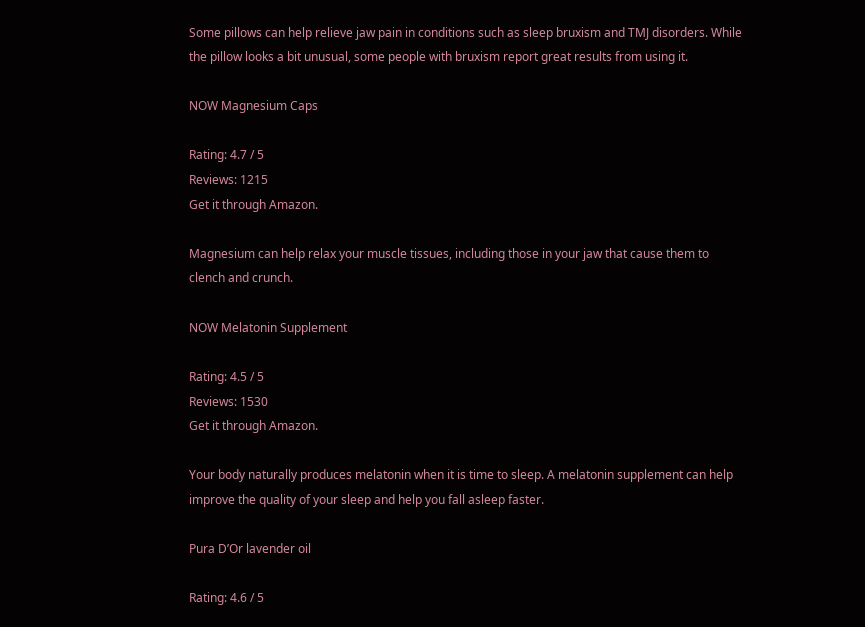Some pillows can help relieve jaw pain in conditions such as sleep bruxism and TMJ disorders. While the pillow looks a bit unusual, some people with bruxism report great results from using it.

NOW Magnesium Caps

Rating: 4.7 / 5
Reviews: 1215
Get it through Amazon.

Magnesium can help relax your muscle tissues, including those in your jaw that cause them to clench and crunch.

NOW Melatonin Supplement

Rating: 4.5 / 5
Reviews: 1530
Get it through Amazon.

Your body naturally produces melatonin when it is time to sleep. A melatonin supplement can help improve the quality of your sleep and help you fall asleep faster.

Pura D’Or lavender oil

Rating: 4.6 / 5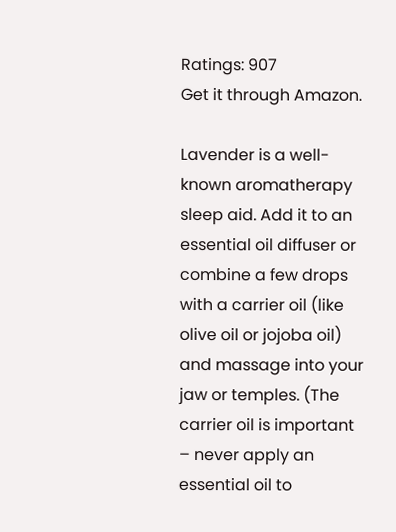Ratings: 907
Get it through Amazon.

Lavender is a well-known aromatherapy sleep aid. Add it to an essential oil diffuser or combine a few drops with a carrier oil (like olive oil or jojoba oil) and massage into your jaw or temples. (The carrier oil is important – never apply an essential oil to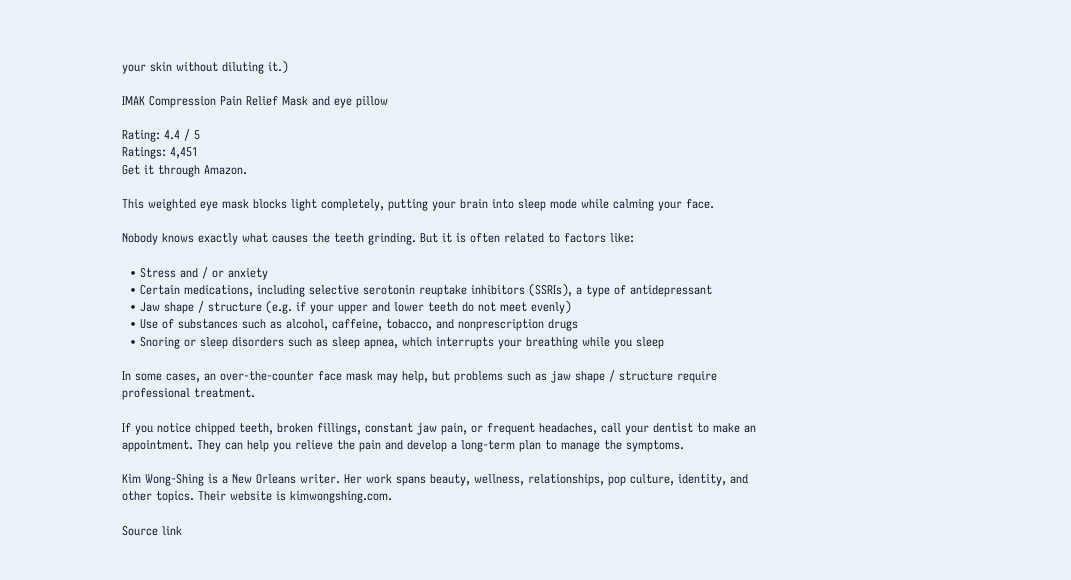your skin without diluting it.)

IMAK Compression Pain Relief Mask and eye pillow

Rating: 4.4 / 5
Ratings: 4,451
Get it through Amazon.

This weighted eye mask blocks light completely, putting your brain into sleep mode while calming your face.

Nobody knows exactly what causes the teeth grinding. But it is often related to factors like:

  • Stress and / or anxiety
  • Certain medications, including selective serotonin reuptake inhibitors (SSRIs), a type of antidepressant
  • Jaw shape / structure (e.g. if your upper and lower teeth do not meet evenly)
  • Use of substances such as alcohol, caffeine, tobacco, and nonprescription drugs
  • Snoring or sleep disorders such as sleep apnea, which interrupts your breathing while you sleep

In some cases, an over-the-counter face mask may help, but problems such as jaw shape / structure require professional treatment.

If you notice chipped teeth, broken fillings, constant jaw pain, or frequent headaches, call your dentist to make an appointment. They can help you relieve the pain and develop a long-term plan to manage the symptoms.

Kim Wong-Shing is a New Orleans writer. Her work spans beauty, wellness, relationships, pop culture, identity, and other topics. Their website is kimwongshing.com.

Source link